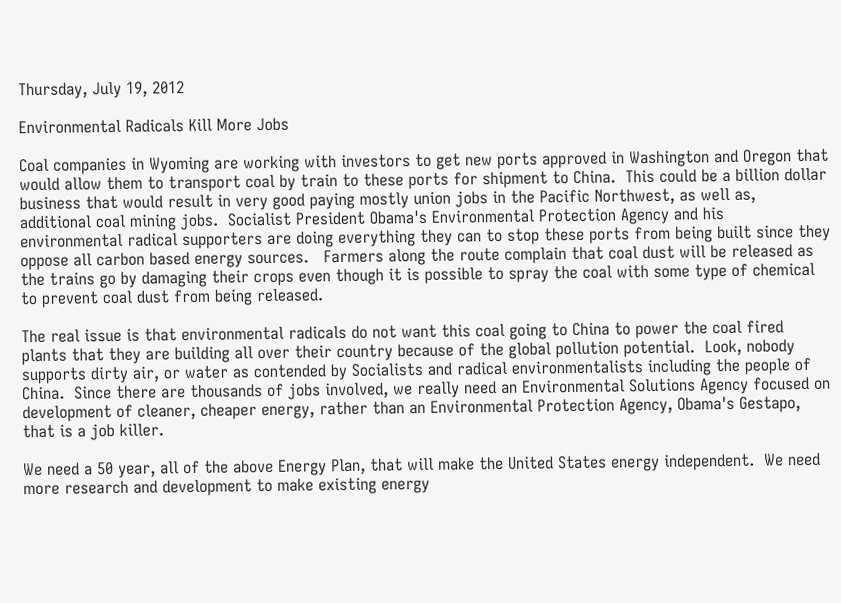Thursday, July 19, 2012

Environmental Radicals Kill More Jobs

Coal companies in Wyoming are working with investors to get new ports approved in Washington and Oregon that would allow them to transport coal by train to these ports for shipment to China.  This could be a billion dollar business that would result in very good paying mostly union jobs in the Pacific Northwest, as well as, additional coal mining jobs.  Socialist President Obama's Environmental Protection Agency and his environmental radical supporters are doing everything they can to stop these ports from being built since they oppose all carbon based energy sources.   Farmers along the route complain that coal dust will be released as the trains go by damaging their crops even though it is possible to spray the coal with some type of chemical to prevent coal dust from being released.

The real issue is that environmental radicals do not want this coal going to China to power the coal fired plants that they are building all over their country because of the global pollution potential.  Look, nobody supports dirty air, or water as contended by Socialists and radical environmentalists including the people of China.  Since there are thousands of jobs involved, we really need an Environmental Solutions Agency focused on development of cleaner, cheaper energy, rather than an Environmental Protection Agency, Obama's Gestapo, that is a job killer.

We need a 50 year, all of the above Energy Plan, that will make the United States energy independent.  We need more research and development to make existing energy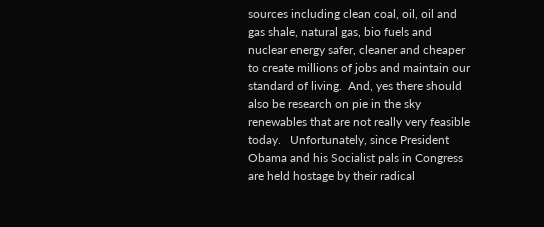sources including clean coal, oil, oil and gas shale, natural gas, bio fuels and nuclear energy safer, cleaner and cheaper to create millions of jobs and maintain our standard of living.  And, yes there should also be research on pie in the sky renewables that are not really very feasible today.   Unfortunately, since President Obama and his Socialist pals in Congress are held hostage by their radical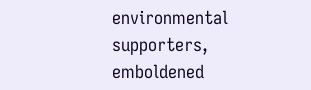environmental supporters, emboldened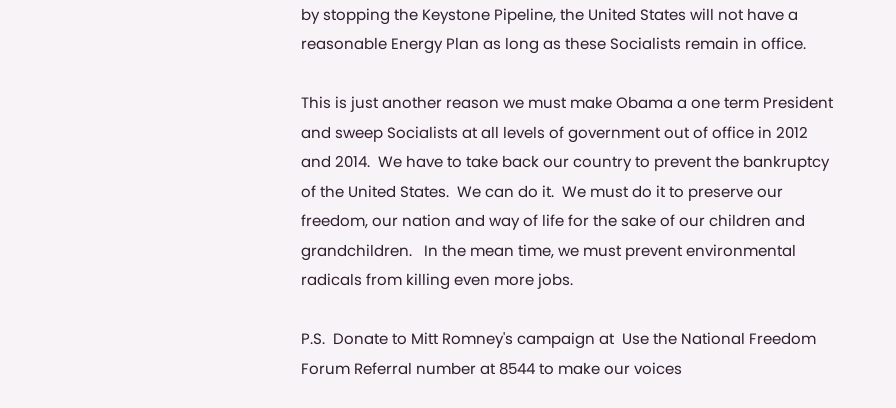by stopping the Keystone Pipeline, the United States will not have a reasonable Energy Plan as long as these Socialists remain in office.

This is just another reason we must make Obama a one term President and sweep Socialists at all levels of government out of office in 2012 and 2014.  We have to take back our country to prevent the bankruptcy of the United States.  We can do it.  We must do it to preserve our freedom, our nation and way of life for the sake of our children and grandchildren.   In the mean time, we must prevent environmental radicals from killing even more jobs.

P.S.  Donate to Mitt Romney's campaign at  Use the National Freedom Forum Referral number at 8544 to make our voices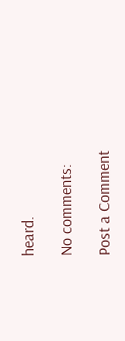heard.

No comments:

Post a Comment